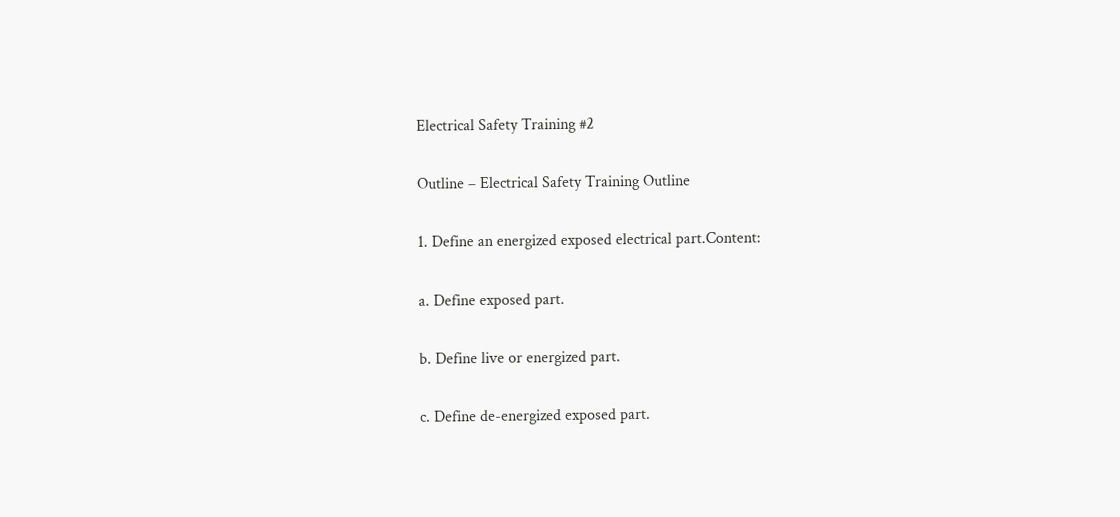Electrical Safety Training #2

Outline – Electrical Safety Training Outline

1. Define an energized exposed electrical part.Content:

a. Define exposed part.

b. Define live or energized part.

c. Define de-energized exposed part.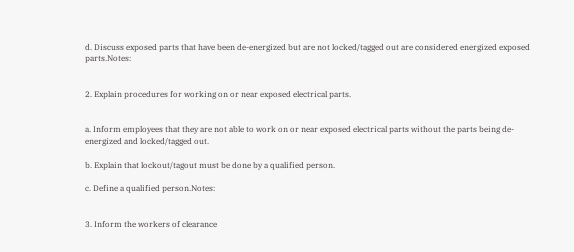d. Discuss exposed parts that have been de-energized but are not locked/tagged out are considered energized exposed parts.Notes:


2. Explain procedures for working on or near exposed electrical parts.


a. Inform employees that they are not able to work on or near exposed electrical parts without the parts being de-energized and locked/tagged out.

b. Explain that lockout/tagout must be done by a qualified person.

c. Define a qualified person.Notes:


3. Inform the workers of clearance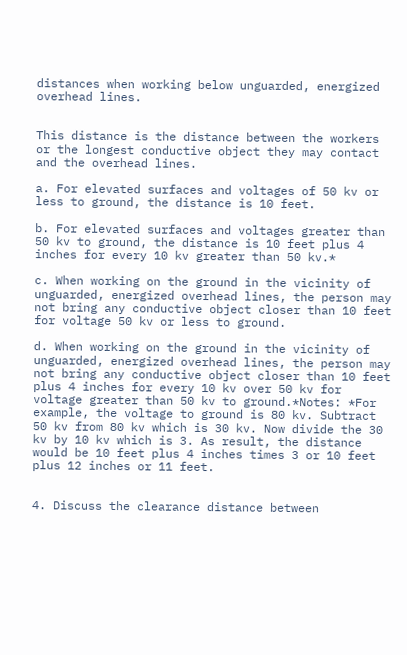distances when working below unguarded, energized overhead lines.


This distance is the distance between the workers or the longest conductive object they may contact and the overhead lines.

a. For elevated surfaces and voltages of 50 kv or less to ground, the distance is 10 feet.

b. For elevated surfaces and voltages greater than 50 kv to ground, the distance is 10 feet plus 4 inches for every 10 kv greater than 50 kv.*

c. When working on the ground in the vicinity of unguarded, energized overhead lines, the person may not bring any conductive object closer than 10 feet for voltage 50 kv or less to ground.

d. When working on the ground in the vicinity of unguarded, energized overhead lines, the person may not bring any conductive object closer than 10 feet plus 4 inches for every 10 kv over 50 kv for voltage greater than 50 kv to ground.*Notes: *For example, the voltage to ground is 80 kv. Subtract 50 kv from 80 kv which is 30 kv. Now divide the 30 kv by 10 kv which is 3. As result, the distance would be 10 feet plus 4 inches times 3 or 10 feet plus 12 inches or 11 feet.


4. Discuss the clearance distance between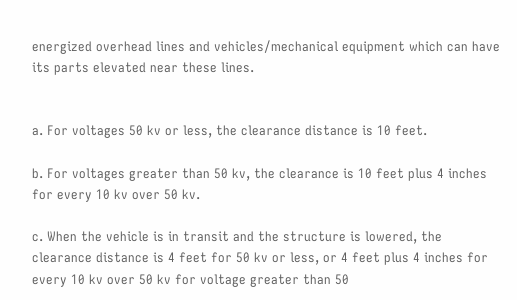energized overhead lines and vehicles/mechanical equipment which can have its parts elevated near these lines.


a. For voltages 50 kv or less, the clearance distance is 10 feet.

b. For voltages greater than 50 kv, the clearance is 10 feet plus 4 inches for every 10 kv over 50 kv.

c. When the vehicle is in transit and the structure is lowered, the clearance distance is 4 feet for 50 kv or less, or 4 feet plus 4 inches for every 10 kv over 50 kv for voltage greater than 50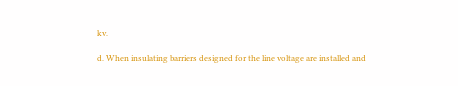kv.

d. When insulating barriers designed for the line voltage are installed and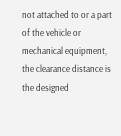not attached to or a part of the vehicle or mechanical equipment, the clearance distance is the designed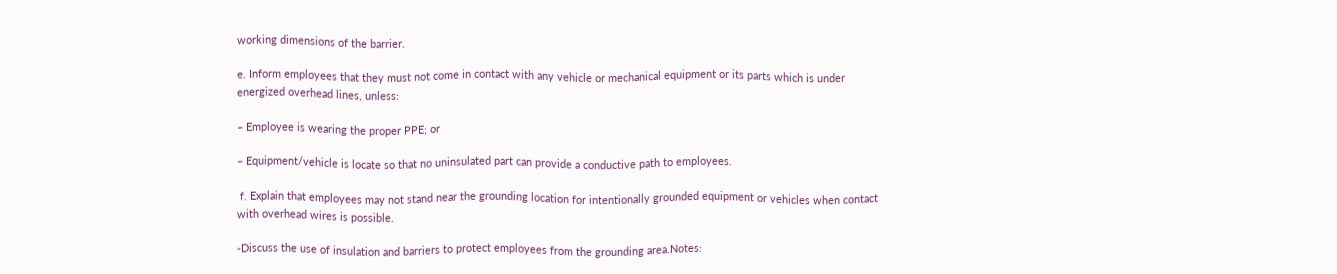working dimensions of the barrier.

e. Inform employees that they must not come in contact with any vehicle or mechanical equipment or its parts which is under energized overhead lines, unless:

– Employee is wearing the proper PPE; or

– Equipment/vehicle is locate so that no uninsulated part can provide a conductive path to employees.

 f. Explain that employees may not stand near the grounding location for intentionally grounded equipment or vehicles when contact with overhead wires is possible.

-Discuss the use of insulation and barriers to protect employees from the grounding area.Notes: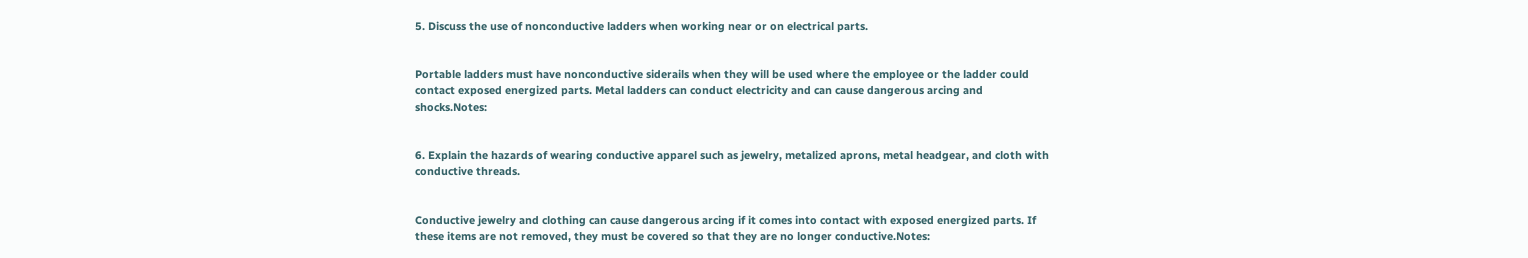5. Discuss the use of nonconductive ladders when working near or on electrical parts.


Portable ladders must have nonconductive siderails when they will be used where the employee or the ladder could contact exposed energized parts. Metal ladders can conduct electricity and can cause dangerous arcing and shocks.Notes:


6. Explain the hazards of wearing conductive apparel such as jewelry, metalized aprons, metal headgear, and cloth with conductive threads.


Conductive jewelry and clothing can cause dangerous arcing if it comes into contact with exposed energized parts. If these items are not removed, they must be covered so that they are no longer conductive.Notes: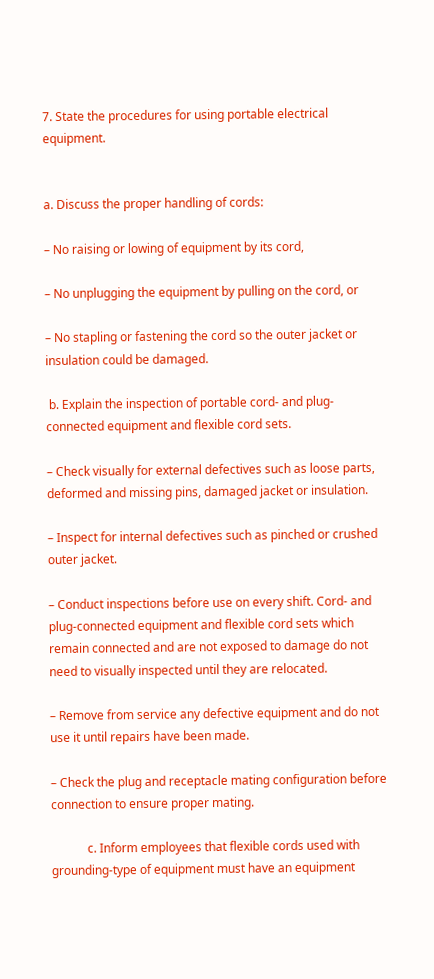7. State the procedures for using portable electrical equipment.


a. Discuss the proper handling of cords:

– No raising or lowing of equipment by its cord,

– No unplugging the equipment by pulling on the cord, or

– No stapling or fastening the cord so the outer jacket or insulation could be damaged.

 b. Explain the inspection of portable cord- and plug-connected equipment and flexible cord sets.

– Check visually for external defectives such as loose parts, deformed and missing pins, damaged jacket or insulation.

– Inspect for internal defectives such as pinched or crushed outer jacket.

– Conduct inspections before use on every shift. Cord- and plug-connected equipment and flexible cord sets which remain connected and are not exposed to damage do not need to visually inspected until they are relocated.

– Remove from service any defective equipment and do not use it until repairs have been made.

– Check the plug and receptacle mating configuration before connection to ensure proper mating.

            c. Inform employees that flexible cords used with grounding-type of equipment must have an equipment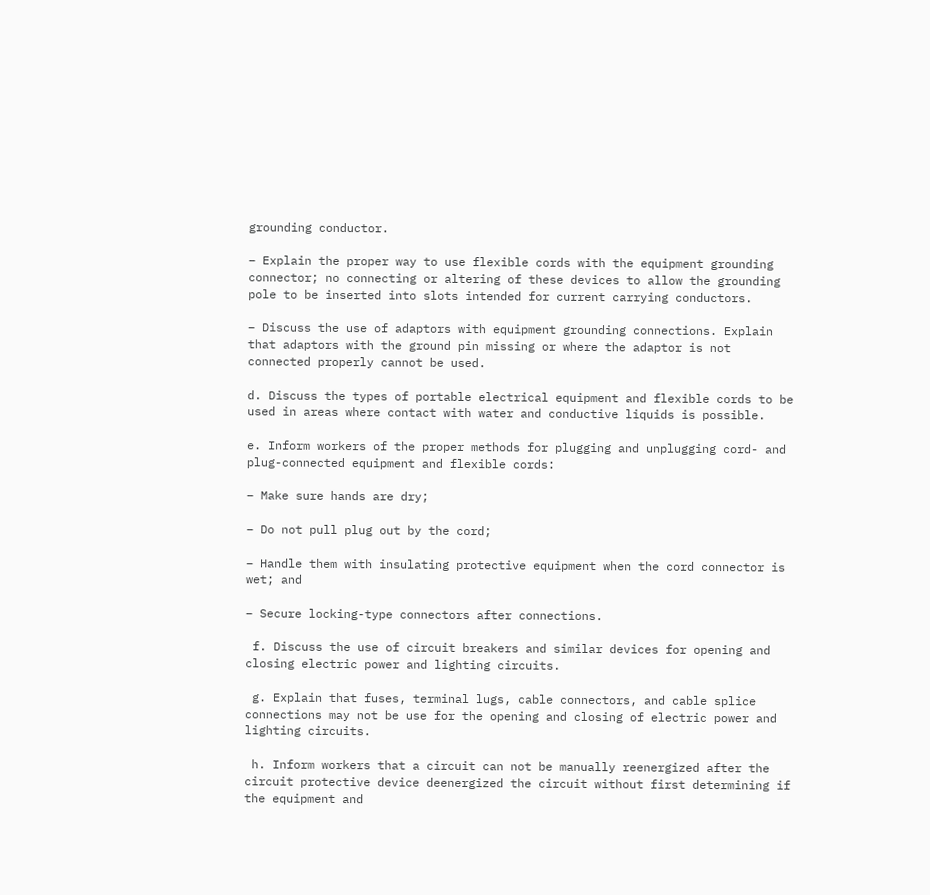grounding conductor.

– Explain the proper way to use flexible cords with the equipment grounding connector; no connecting or altering of these devices to allow the grounding pole to be inserted into slots intended for current carrying conductors.

– Discuss the use of adaptors with equipment grounding connections. Explain that adaptors with the ground pin missing or where the adaptor is not connected properly cannot be used.

d. Discuss the types of portable electrical equipment and flexible cords to be used in areas where contact with water and conductive liquids is possible.

e. Inform workers of the proper methods for plugging and unplugging cord- and plug-connected equipment and flexible cords:

– Make sure hands are dry;

– Do not pull plug out by the cord;

– Handle them with insulating protective equipment when the cord connector is wet; and

– Secure locking-type connectors after connections.

 f. Discuss the use of circuit breakers and similar devices for opening and closing electric power and lighting circuits.

 g. Explain that fuses, terminal lugs, cable connectors, and cable splice connections may not be use for the opening and closing of electric power and lighting circuits.

 h. Inform workers that a circuit can not be manually reenergized after the circuit protective device deenergized the circuit without first determining if the equipment and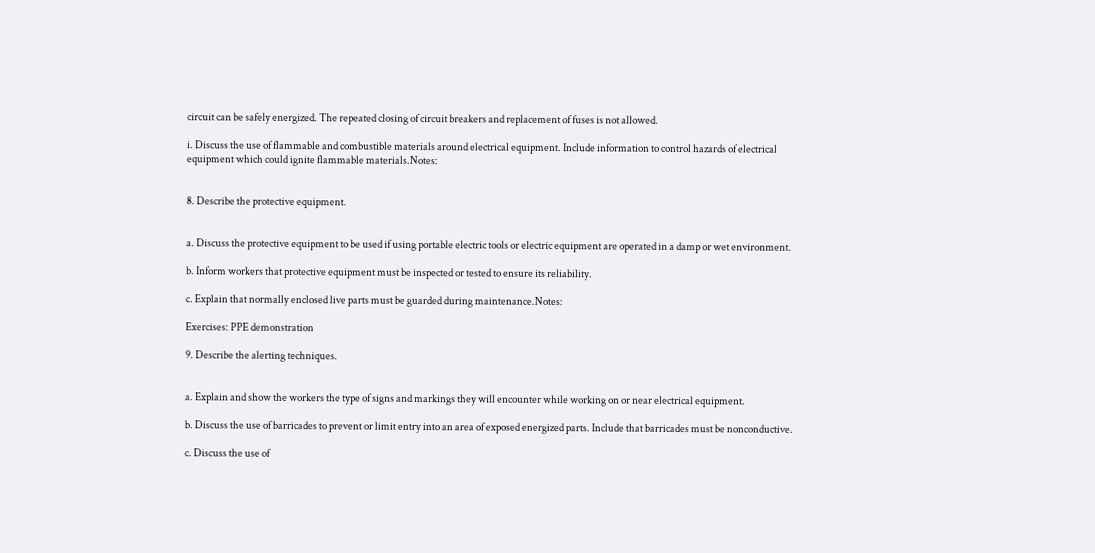circuit can be safely energized. The repeated closing of circuit breakers and replacement of fuses is not allowed.

i. Discuss the use of flammable and combustible materials around electrical equipment. Include information to control hazards of electrical equipment which could ignite flammable materials.Notes:


8. Describe the protective equipment.


a. Discuss the protective equipment to be used if using portable electric tools or electric equipment are operated in a damp or wet environment.

b. Inform workers that protective equipment must be inspected or tested to ensure its reliability.

c. Explain that normally enclosed live parts must be guarded during maintenance.Notes:

Exercises: PPE demonstration

9. Describe the alerting techniques.


a. Explain and show the workers the type of signs and markings they will encounter while working on or near electrical equipment.

b. Discuss the use of barricades to prevent or limit entry into an area of exposed energized parts. Include that barricades must be nonconductive.

c. Discuss the use of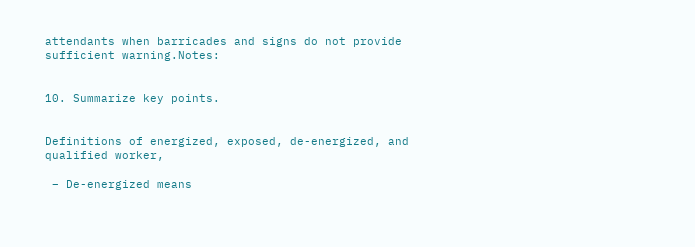attendants when barricades and signs do not provide sufficient warning.Notes:


10. Summarize key points.


Definitions of energized, exposed, de-energized, and qualified worker,

 – De-energized means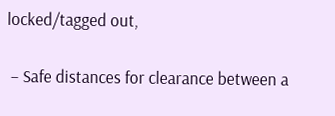locked/tagged out,

 – Safe distances for clearance between a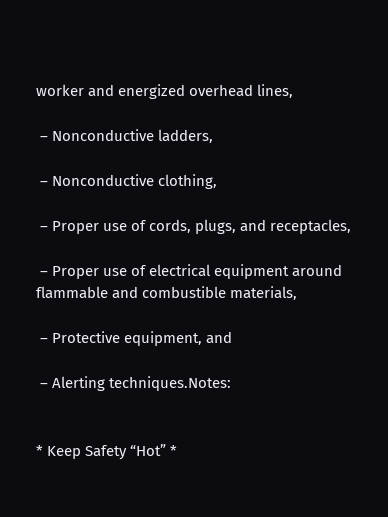worker and energized overhead lines,

 – Nonconductive ladders,

 – Nonconductive clothing,

 – Proper use of cords, plugs, and receptacles,

 – Proper use of electrical equipment around flammable and combustible materials,

 – Protective equipment, and

 – Alerting techniques.Notes:


* Keep Safety “Hot” *